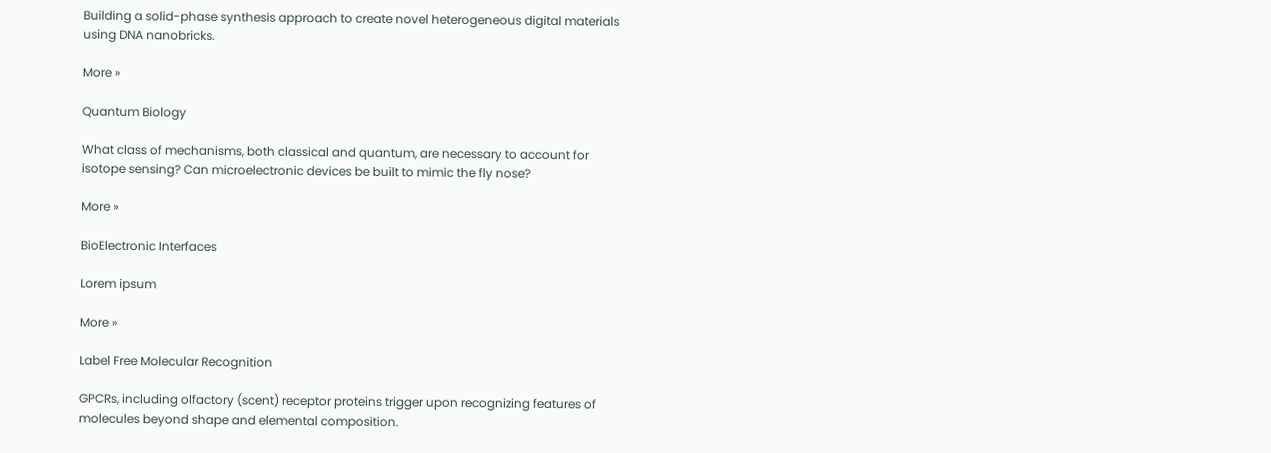Building a solid-phase synthesis approach to create novel heterogeneous digital materials using DNA nanobricks.

More »

Quantum Biology

What class of mechanisms, both classical and quantum, are necessary to account for isotope sensing? Can microelectronic devices be built to mimic the fly nose?

More »

BioElectronic Interfaces

Lorem ipsum

More »

Label Free Molecular Recognition

GPCRs, including olfactory (scent) receptor proteins trigger upon recognizing features of molecules beyond shape and elemental composition.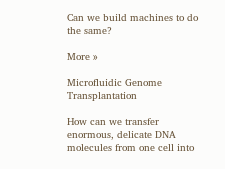Can we build machines to do the same?

More »

Microfluidic Genome Transplantation

How can we transfer enormous, delicate DNA molecules from one cell into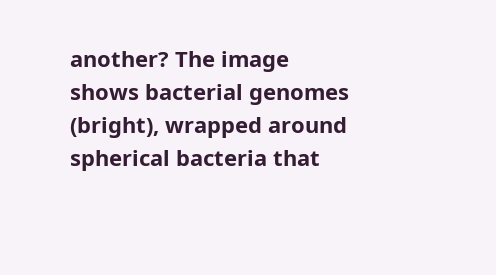another? The image shows bacterial genomes (bright), wrapped around spherical bacteria that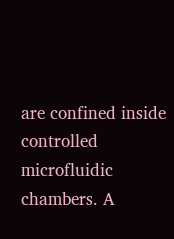are confined inside controlled microfluidic chambers. A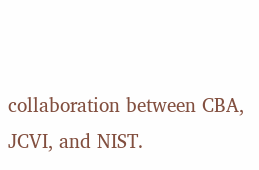collaboration between CBA, JCVI, and NIST.